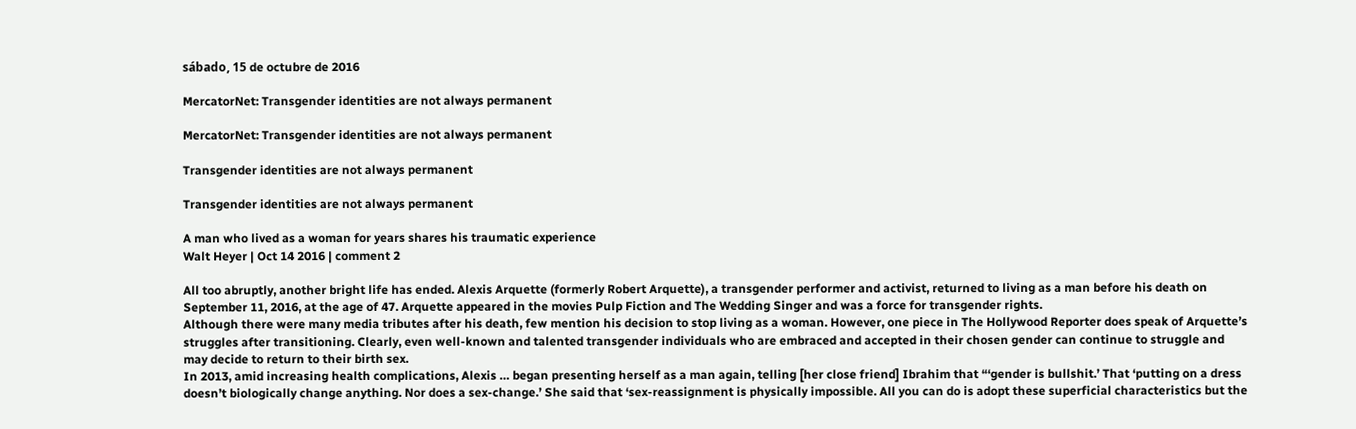sábado, 15 de octubre de 2016

MercatorNet: Transgender identities are not always permanent

MercatorNet: Transgender identities are not always permanent

Transgender identities are not always permanent

Transgender identities are not always permanent

A man who lived as a woman for years shares his traumatic experience
Walt Heyer | Oct 14 2016 | comment 2

All too abruptly, another bright life has ended. Alexis Arquette (formerly Robert Arquette), a transgender performer and activist, returned to living as a man before his death on September 11, 2016, at the age of 47. Arquette appeared in the movies Pulp Fiction and The Wedding Singer and was a force for transgender rights.
Although there were many media tributes after his death, few mention his decision to stop living as a woman. However, one piece in The Hollywood Reporter does speak of Arquette’s struggles after transitioning. Clearly, even well-known and talented transgender individuals who are embraced and accepted in their chosen gender can continue to struggle and may decide to return to their birth sex.
In 2013, amid increasing health complications, Alexis … began presenting herself as a man again, telling [her close friend] Ibrahim that “‘gender is bullshit.’ That ‘putting on a dress doesn’t biologically change anything. Nor does a sex-change.’ She said that ‘sex-reassignment is physically impossible. All you can do is adopt these superficial characteristics but the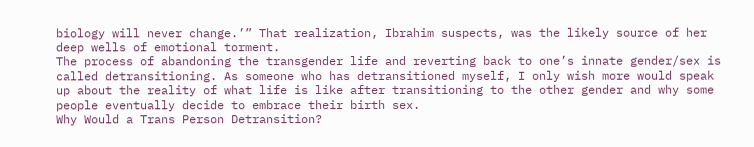biology will never change.’” That realization, Ibrahim suspects, was the likely source of her deep wells of emotional torment.
The process of abandoning the transgender life and reverting back to one’s innate gender/sex is called detransitioning. As someone who has detransitioned myself, I only wish more would speak up about the reality of what life is like after transitioning to the other gender and why some people eventually decide to embrace their birth sex.
Why Would a Trans Person Detransition?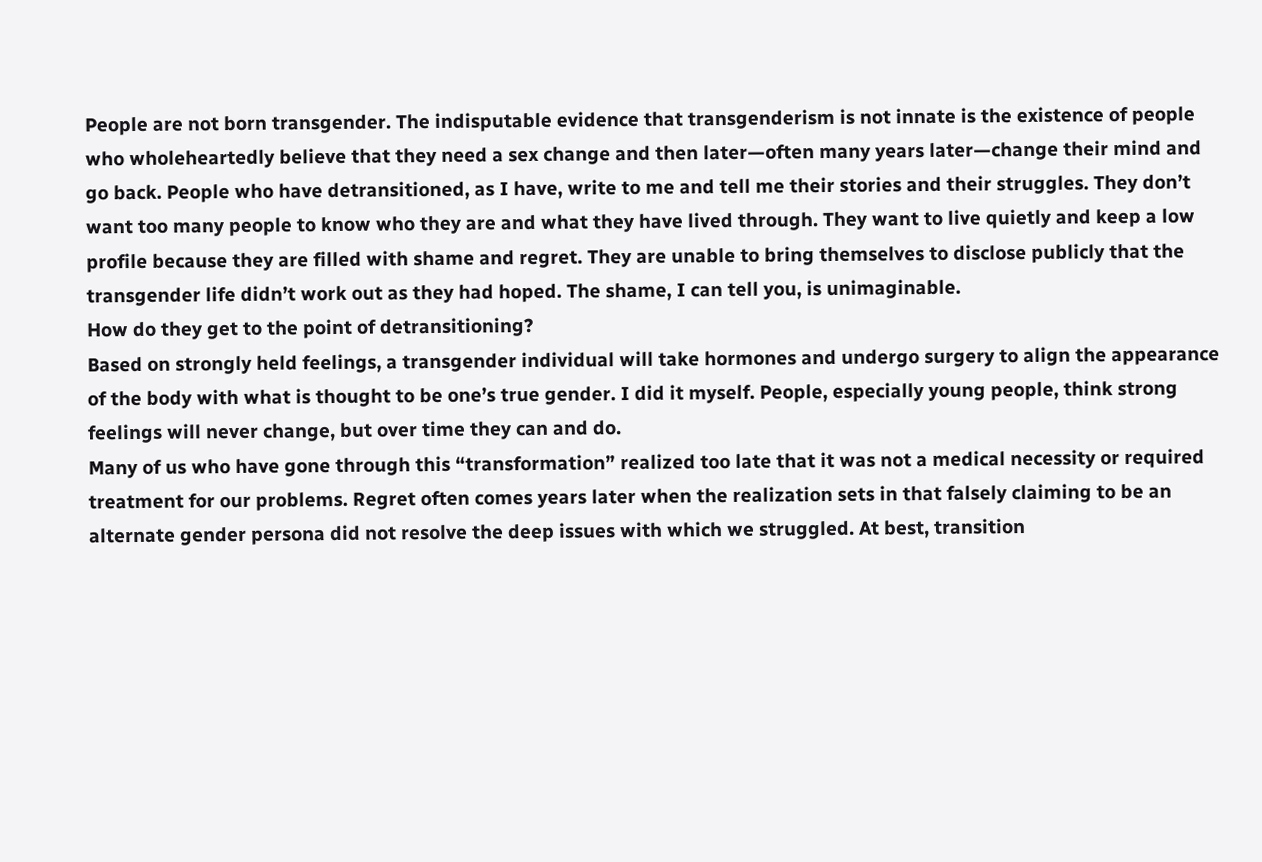People are not born transgender. The indisputable evidence that transgenderism is not innate is the existence of people who wholeheartedly believe that they need a sex change and then later—often many years later—change their mind and go back. People who have detransitioned, as I have, write to me and tell me their stories and their struggles. They don’t want too many people to know who they are and what they have lived through. They want to live quietly and keep a low profile because they are filled with shame and regret. They are unable to bring themselves to disclose publicly that the transgender life didn’t work out as they had hoped. The shame, I can tell you, is unimaginable.
How do they get to the point of detransitioning?
Based on strongly held feelings, a transgender individual will take hormones and undergo surgery to align the appearance of the body with what is thought to be one’s true gender. I did it myself. People, especially young people, think strong feelings will never change, but over time they can and do.
Many of us who have gone through this “transformation” realized too late that it was not a medical necessity or required treatment for our problems. Regret often comes years later when the realization sets in that falsely claiming to be an alternate gender persona did not resolve the deep issues with which we struggled. At best, transition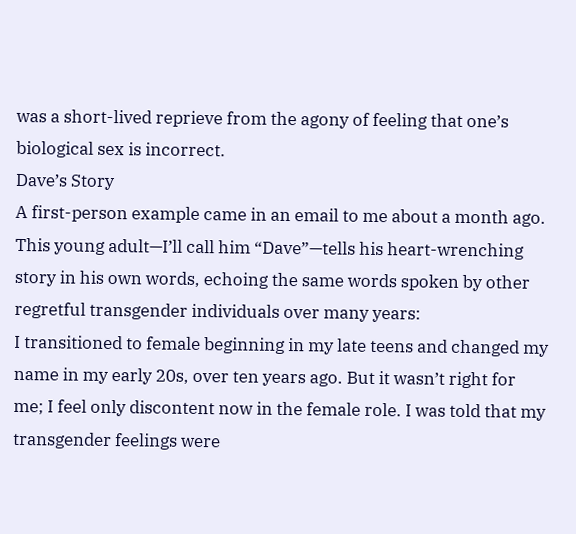was a short-lived reprieve from the agony of feeling that one’s biological sex is incorrect.
Dave’s Story
A first-person example came in an email to me about a month ago. This young adult—I’ll call him “Dave”—tells his heart-wrenching story in his own words, echoing the same words spoken by other regretful transgender individuals over many years:
I transitioned to female beginning in my late teens and changed my name in my early 20s, over ten years ago. But it wasn’t right for me; I feel only discontent now in the female role. I was told that my transgender feelings were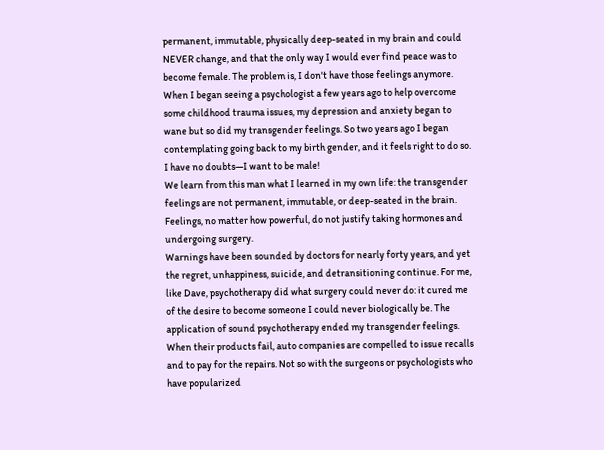permanent, immutable, physically deep-seated in my brain and could NEVER change, and that the only way I would ever find peace was to become female. The problem is, I don't have those feelings anymore. When I began seeing a psychologist a few years ago to help overcome some childhood trauma issues, my depression and anxiety began to wane but so did my transgender feelings. So two years ago I began contemplating going back to my birth gender, and it feels right to do so. I have no doubts—I want to be male!
We learn from this man what I learned in my own life: the transgender feelings are not permanent, immutable, or deep-seated in the brain. Feelings, no matter how powerful, do not justify taking hormones and undergoing surgery.
Warnings have been sounded by doctors for nearly forty years, and yet the regret, unhappiness, suicide, and detransitioning continue. For me, like Dave, psychotherapy did what surgery could never do: it cured me of the desire to become someone I could never biologically be. The application of sound psychotherapy ended my transgender feelings.
When their products fail, auto companies are compelled to issue recalls and to pay for the repairs. Not so with the surgeons or psychologists who have popularized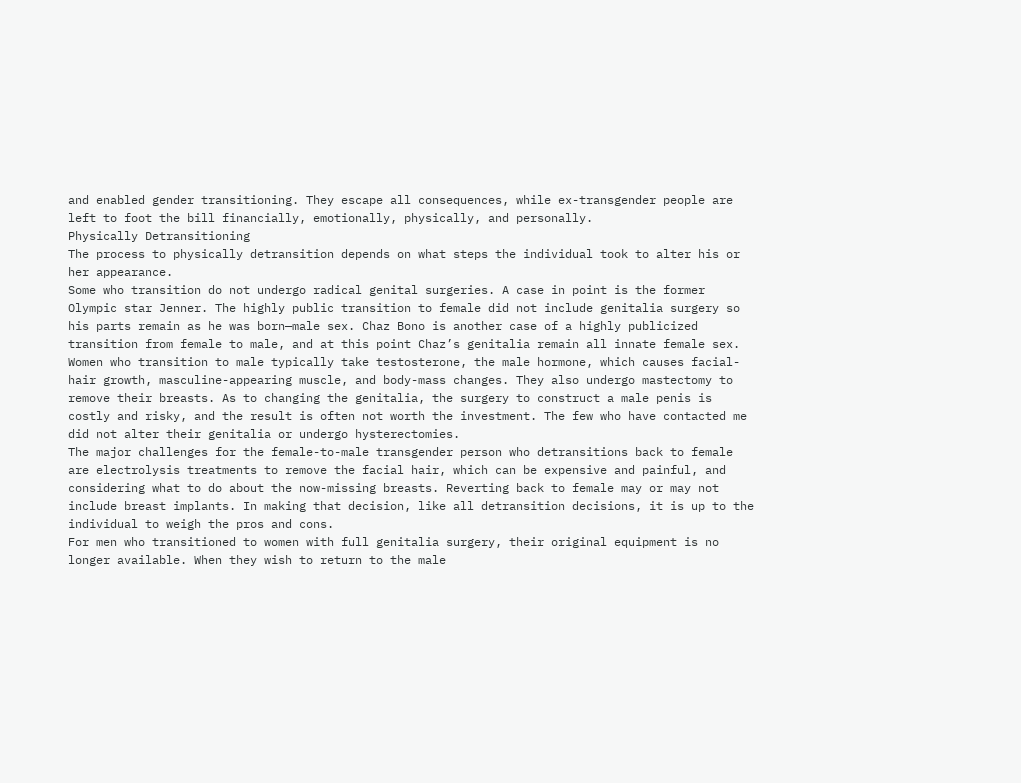and enabled gender transitioning. They escape all consequences, while ex-transgender people are left to foot the bill financially, emotionally, physically, and personally.
Physically Detransitioning
The process to physically detransition depends on what steps the individual took to alter his or her appearance.
Some who transition do not undergo radical genital surgeries. A case in point is the former Olympic star Jenner. The highly public transition to female did not include genitalia surgery so his parts remain as he was born—male sex. Chaz Bono is another case of a highly publicized transition from female to male, and at this point Chaz’s genitalia remain all innate female sex.
Women who transition to male typically take testosterone, the male hormone, which causes facial-hair growth, masculine-appearing muscle, and body-mass changes. They also undergo mastectomy to remove their breasts. As to changing the genitalia, the surgery to construct a male penis is costly and risky, and the result is often not worth the investment. The few who have contacted me did not alter their genitalia or undergo hysterectomies.
The major challenges for the female-to-male transgender person who detransitions back to female are electrolysis treatments to remove the facial hair, which can be expensive and painful, and considering what to do about the now-missing breasts. Reverting back to female may or may not include breast implants. In making that decision, like all detransition decisions, it is up to the individual to weigh the pros and cons.
For men who transitioned to women with full genitalia surgery, their original equipment is no longer available. When they wish to return to the male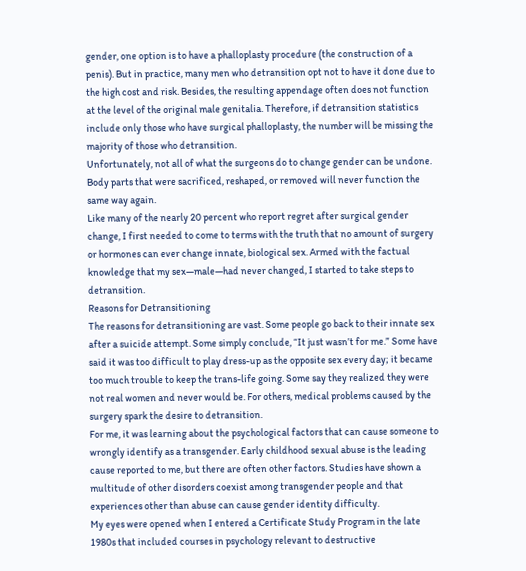gender, one option is to have a phalloplasty procedure (the construction of a penis). But in practice, many men who detransition opt not to have it done due to the high cost and risk. Besides, the resulting appendage often does not function at the level of the original male genitalia. Therefore, if detransition statistics include only those who have surgical phalloplasty, the number will be missing the majority of those who detransition.
Unfortunately, not all of what the surgeons do to change gender can be undone. Body parts that were sacrificed, reshaped, or removed will never function the same way again.
Like many of the nearly 20 percent who report regret after surgical gender change, I first needed to come to terms with the truth that no amount of surgery or hormones can ever change innate, biological sex. Armed with the factual knowledge that my sex—male—had never changed, I started to take steps to detransition.
Reasons for Detransitioning
The reasons for detransitioning are vast. Some people go back to their innate sex after a suicide attempt. Some simply conclude, “It just wasn’t for me.” Some have said it was too difficult to play dress-up as the opposite sex every day; it became too much trouble to keep the trans-life going. Some say they realized they were not real women and never would be. For others, medical problems caused by the surgery spark the desire to detransition.
For me, it was learning about the psychological factors that can cause someone to wrongly identify as a transgender. Early childhood sexual abuse is the leading cause reported to me, but there are often other factors. Studies have shown a multitude of other disorders coexist among transgender people and that experiences other than abuse can cause gender identity difficulty.
My eyes were opened when I entered a Certificate Study Program in the late 1980s that included courses in psychology relevant to destructive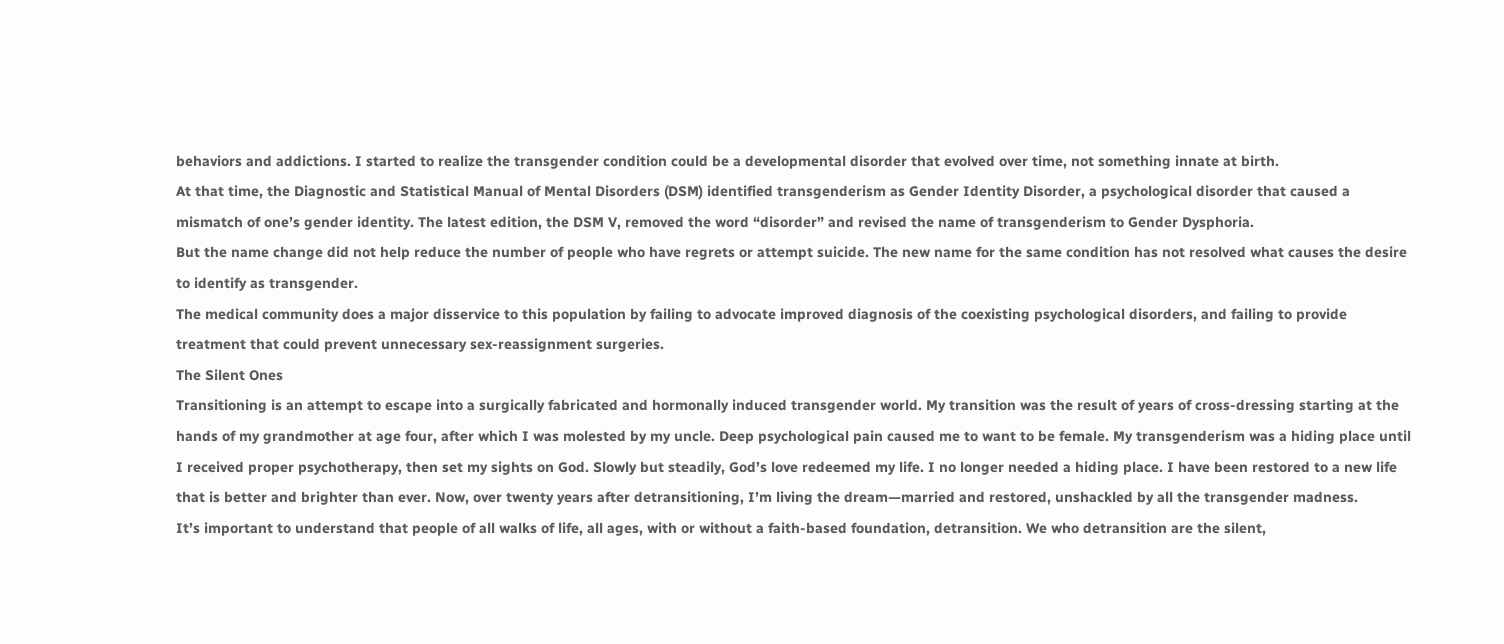behaviors and addictions. I started to realize the transgender condition could be a developmental disorder that evolved over time, not something innate at birth.
At that time, the Diagnostic and Statistical Manual of Mental Disorders (DSM) identified transgenderism as Gender Identity Disorder, a psychological disorder that caused a mismatch of one’s gender identity. The latest edition, the DSM V, removed the word “disorder” and revised the name of transgenderism to Gender Dysphoria.
But the name change did not help reduce the number of people who have regrets or attempt suicide. The new name for the same condition has not resolved what causes the desire to identify as transgender.
The medical community does a major disservice to this population by failing to advocate improved diagnosis of the coexisting psychological disorders, and failing to provide treatment that could prevent unnecessary sex-reassignment surgeries.
The Silent Ones
Transitioning is an attempt to escape into a surgically fabricated and hormonally induced transgender world. My transition was the result of years of cross-dressing starting at the hands of my grandmother at age four, after which I was molested by my uncle. Deep psychological pain caused me to want to be female. My transgenderism was a hiding place until I received proper psychotherapy, then set my sights on God. Slowly but steadily, God’s love redeemed my life. I no longer needed a hiding place. I have been restored to a new life that is better and brighter than ever. Now, over twenty years after detransitioning, I’m living the dream—married and restored, unshackled by all the transgender madness.
It’s important to understand that people of all walks of life, all ages, with or without a faith-based foundation, detransition. We who detransition are the silent,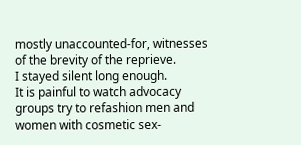mostly unaccounted-for, witnesses of the brevity of the reprieve.
I stayed silent long enough.
It is painful to watch advocacy groups try to refashion men and women with cosmetic sex-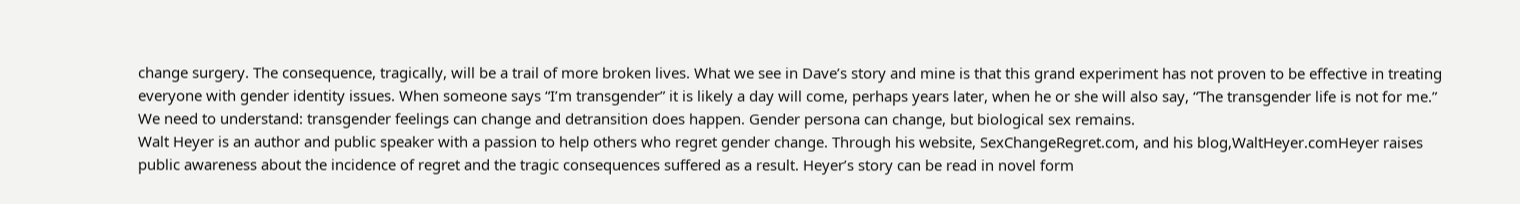change surgery. The consequence, tragically, will be a trail of more broken lives. What we see in Dave’s story and mine is that this grand experiment has not proven to be effective in treating everyone with gender identity issues. When someone says “I’m transgender” it is likely a day will come, perhaps years later, when he or she will also say, “The transgender life is not for me.”
We need to understand: transgender feelings can change and detransition does happen. Gender persona can change, but biological sex remains.
Walt Heyer is an author and public speaker with a passion to help others who regret gender change. Through his website, SexChangeRegret.com, and his blog,WaltHeyer.comHeyer raises public awareness about the incidence of regret and the tragic consequences suffered as a result. Heyer’s story can be read in novel form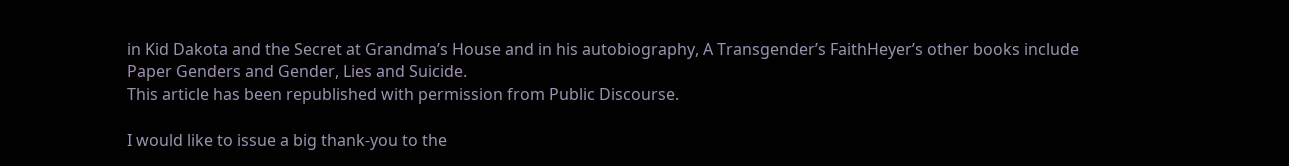in Kid Dakota and the Secret at Grandma’s House and in his autobiography, A Transgender’s FaithHeyer’s other books include Paper Genders and Gender, Lies and Suicide.
This article has been republished with permission from Public Discourse.

I would like to issue a big thank-you to the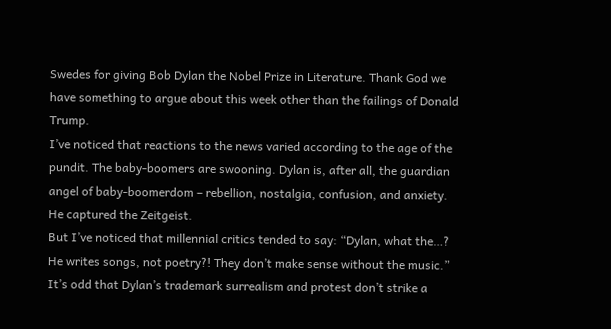Swedes for giving Bob Dylan the Nobel Prize in Literature. Thank God we have something to argue about this week other than the failings of Donald Trump.
I’ve noticed that reactions to the news varied according to the age of the pundit. The baby-boomers are swooning. Dylan is, after all, the guardian angel of baby-boomerdom – rebellion, nostalgia, confusion, and anxiety. He captured the Zeitgeist.
But I’ve noticed that millennial critics tended to say: “Dylan, what the…? He writes songs, not poetry?! They don’t make sense without the music.” It’s odd that Dylan’s trademark surrealism and protest don’t strike a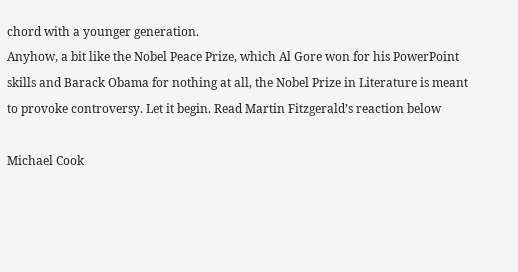chord with a younger generation.
Anyhow, a bit like the Nobel Peace Prize, which Al Gore won for his PowerPoint skills and Barack Obama for nothing at all, the Nobel Prize in Literature is meant to provoke controversy. Let it begin. Read Martin Fitzgerald’s reaction below

Michael Cook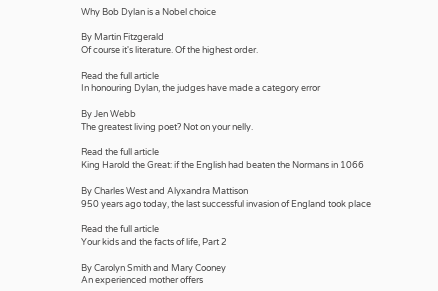Why Bob Dylan is a Nobel choice

By Martin Fitzgerald
Of course it's literature. Of the highest order.

Read the full article
In honouring Dylan, the judges have made a category error

By Jen Webb
The greatest living poet? Not on your nelly.

Read the full article
King Harold the Great: if the English had beaten the Normans in 1066

By Charles West and Alyxandra Mattison
950 years ago today, the last successful invasion of England took place

Read the full article
Your kids and the facts of life, Part 2

By Carolyn Smith and Mary Cooney
An experienced mother offers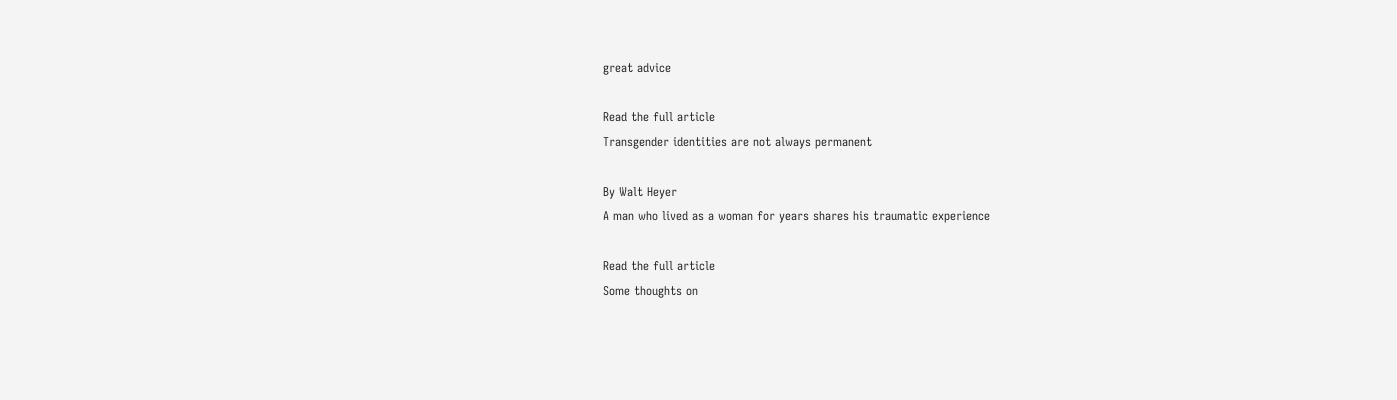great advice

Read the full article
Transgender identities are not always permanent

By Walt Heyer
A man who lived as a woman for years shares his traumatic experience

Read the full article
Some thoughts on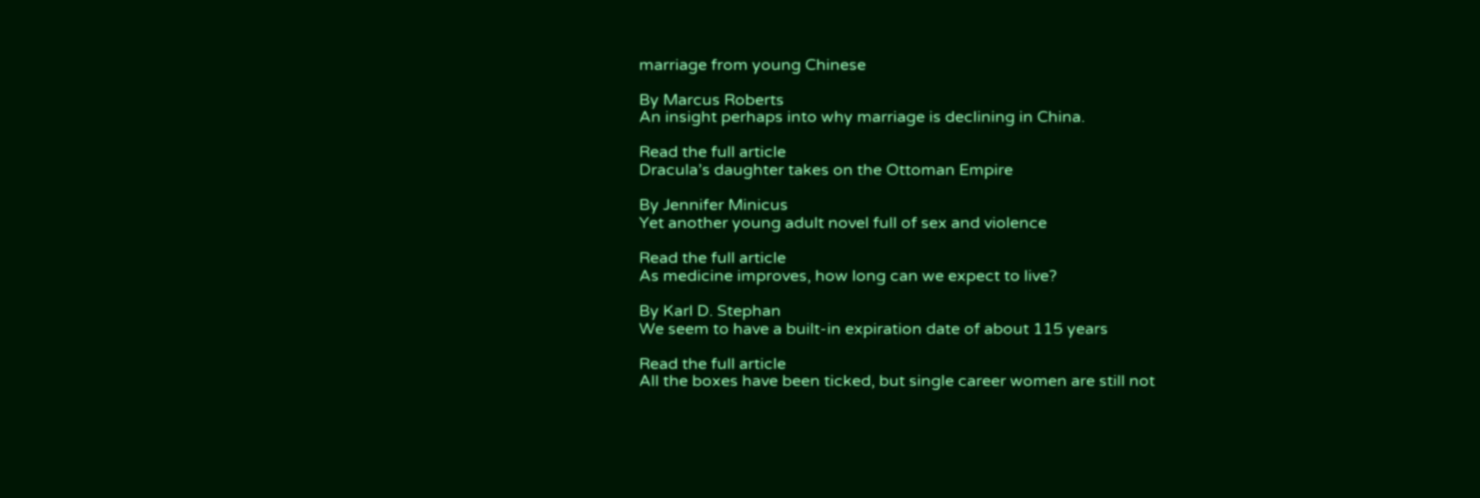marriage from young Chinese

By Marcus Roberts
An insight perhaps into why marriage is declining in China.

Read the full article
Dracula’s daughter takes on the Ottoman Empire

By Jennifer Minicus
Yet another young adult novel full of sex and violence

Read the full article
As medicine improves, how long can we expect to live?

By Karl D. Stephan
We seem to have a built-in expiration date of about 115 years

Read the full article
All the boxes have been ticked, but single career women are still not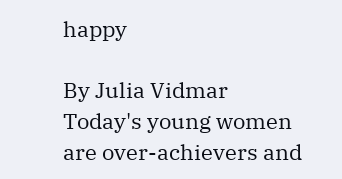happy

By Julia Vidmar
Today's young women are over-achievers and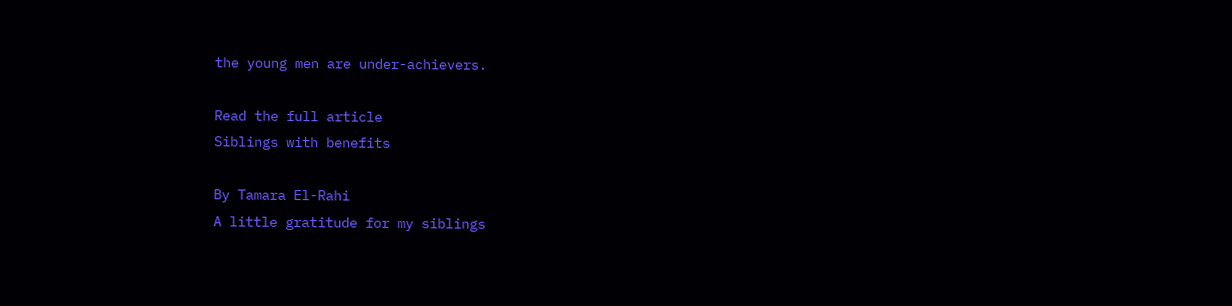the young men are under-achievers.

Read the full article
Siblings with benefits

By Tamara El-Rahi
A little gratitude for my siblings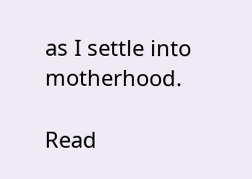as I settle into motherhood.

Read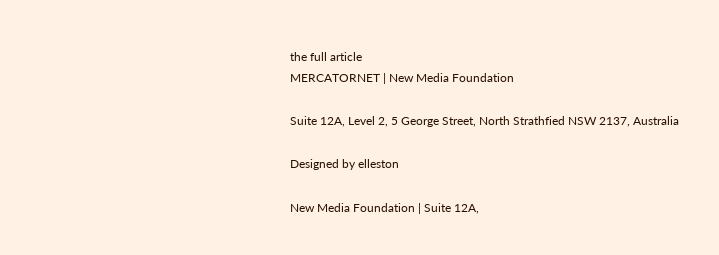the full article
MERCATORNET | New Media Foundation

Suite 12A, Level 2, 5 George Street, North Strathfied NSW 2137, Australia

Designed by elleston

New Media Foundation | Suite 12A,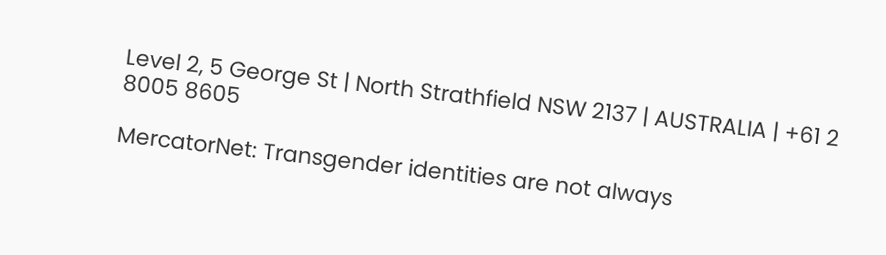Level 2, 5 George St | North Strathfield NSW 2137 | AUSTRALIA | +61 2 8005 8605

MercatorNet: Transgender identities are not always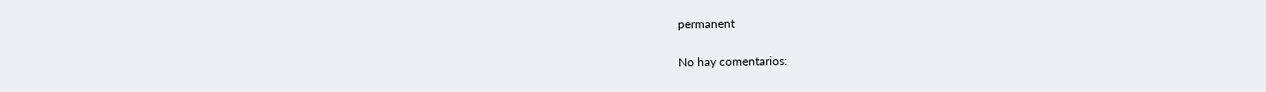permanent

No hay comentarios: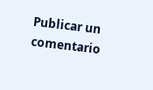Publicar un comentario